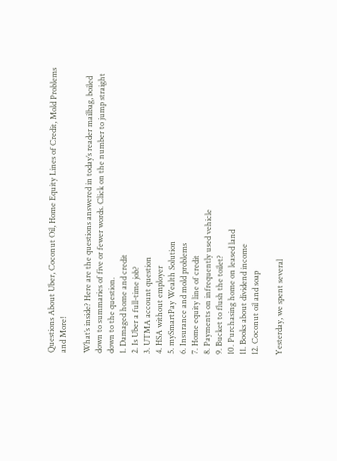Questions About Uber, Coconut Oil, Home Equity Lines of Credit, Mold Problems and More!

What’s inside? Here are the questions answered in today’s reader mailbag, boiled down to summaries of five or fewer words. Click on the number to jump straight down to the question.
1. Damaged home and credit
2. Is Uber a full-time job?
3. UTMA account question
4. HSA without employer
5. mySmartPay Wealth Solution
6. Insurance and mold problems
7. Home equity line of credit
8. Payments on infrequently used vehicle
9. Bucket to flush the toilet?
10. Purchasing home on leased land
11. Books about dividend income
12. Coconut oil and soap

Yesterday, we spent several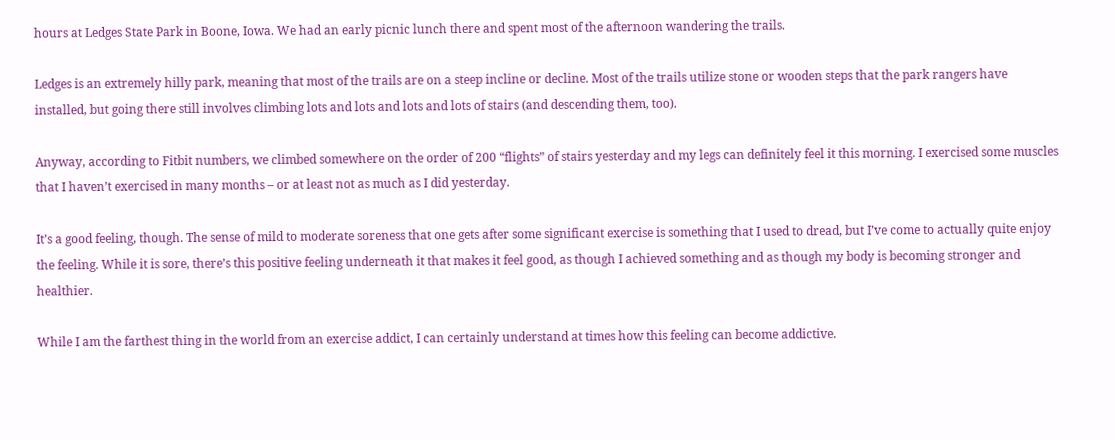hours at Ledges State Park in Boone, Iowa. We had an early picnic lunch there and spent most of the afternoon wandering the trails.

Ledges is an extremely hilly park, meaning that most of the trails are on a steep incline or decline. Most of the trails utilize stone or wooden steps that the park rangers have installed, but going there still involves climbing lots and lots and lots and lots of stairs (and descending them, too).

Anyway, according to Fitbit numbers, we climbed somewhere on the order of 200 “flights” of stairs yesterday and my legs can definitely feel it this morning. I exercised some muscles that I haven’t exercised in many months – or at least not as much as I did yesterday.

It’s a good feeling, though. The sense of mild to moderate soreness that one gets after some significant exercise is something that I used to dread, but I’ve come to actually quite enjoy the feeling. While it is sore, there’s this positive feeling underneath it that makes it feel good, as though I achieved something and as though my body is becoming stronger and healthier.

While I am the farthest thing in the world from an exercise addict, I can certainly understand at times how this feeling can become addictive.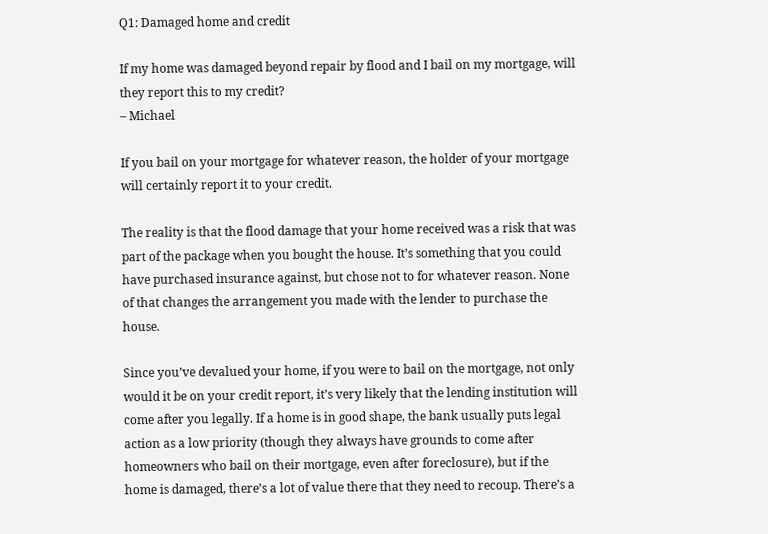Q1: Damaged home and credit

If my home was damaged beyond repair by flood and I bail on my mortgage, will they report this to my credit?
– Michael

If you bail on your mortgage for whatever reason, the holder of your mortgage will certainly report it to your credit.

The reality is that the flood damage that your home received was a risk that was part of the package when you bought the house. It’s something that you could have purchased insurance against, but chose not to for whatever reason. None of that changes the arrangement you made with the lender to purchase the house.

Since you’ve devalued your home, if you were to bail on the mortgage, not only would it be on your credit report, it’s very likely that the lending institution will come after you legally. If a home is in good shape, the bank usually puts legal action as a low priority (though they always have grounds to come after homeowners who bail on their mortgage, even after foreclosure), but if the home is damaged, there’s a lot of value there that they need to recoup. There’s a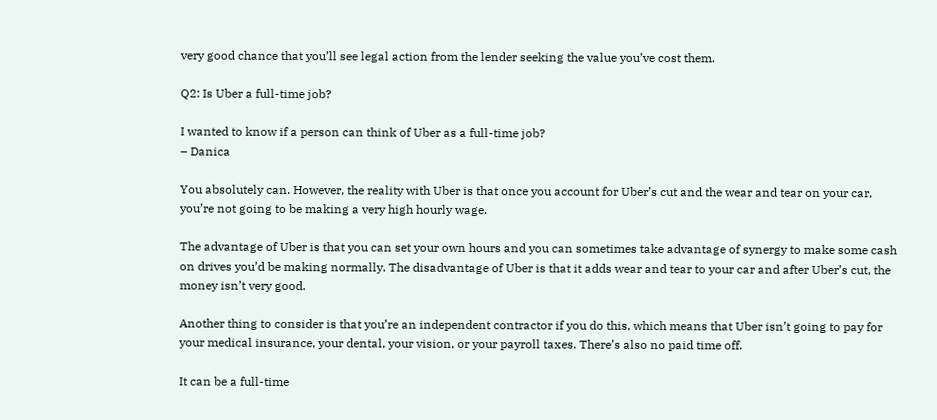very good chance that you’ll see legal action from the lender seeking the value you’ve cost them.

Q2: Is Uber a full-time job?

I wanted to know if a person can think of Uber as a full-time job?
– Danica

You absolutely can. However, the reality with Uber is that once you account for Uber’s cut and the wear and tear on your car, you’re not going to be making a very high hourly wage.

The advantage of Uber is that you can set your own hours and you can sometimes take advantage of synergy to make some cash on drives you’d be making normally. The disadvantage of Uber is that it adds wear and tear to your car and after Uber’s cut, the money isn’t very good.

Another thing to consider is that you’re an independent contractor if you do this, which means that Uber isn’t going to pay for your medical insurance, your dental, your vision, or your payroll taxes. There’s also no paid time off.

It can be a full-time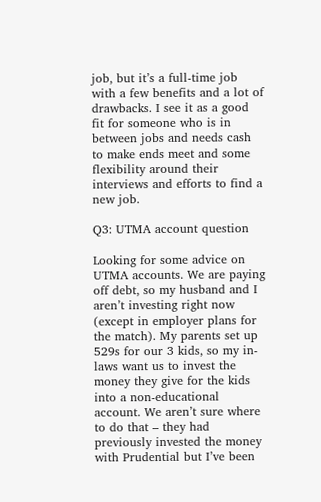job, but it’s a full-time job with a few benefits and a lot of drawbacks. I see it as a good fit for someone who is in between jobs and needs cash to make ends meet and some flexibility around their interviews and efforts to find a new job.

Q3: UTMA account question

Looking for some advice on UTMA accounts. We are paying off debt, so my husband and I aren’t investing right now (except in employer plans for the match). My parents set up 529s for our 3 kids, so my in-laws want us to invest the money they give for the kids into a non-educational account. We aren’t sure where to do that – they had previously invested the money with Prudential but I’ve been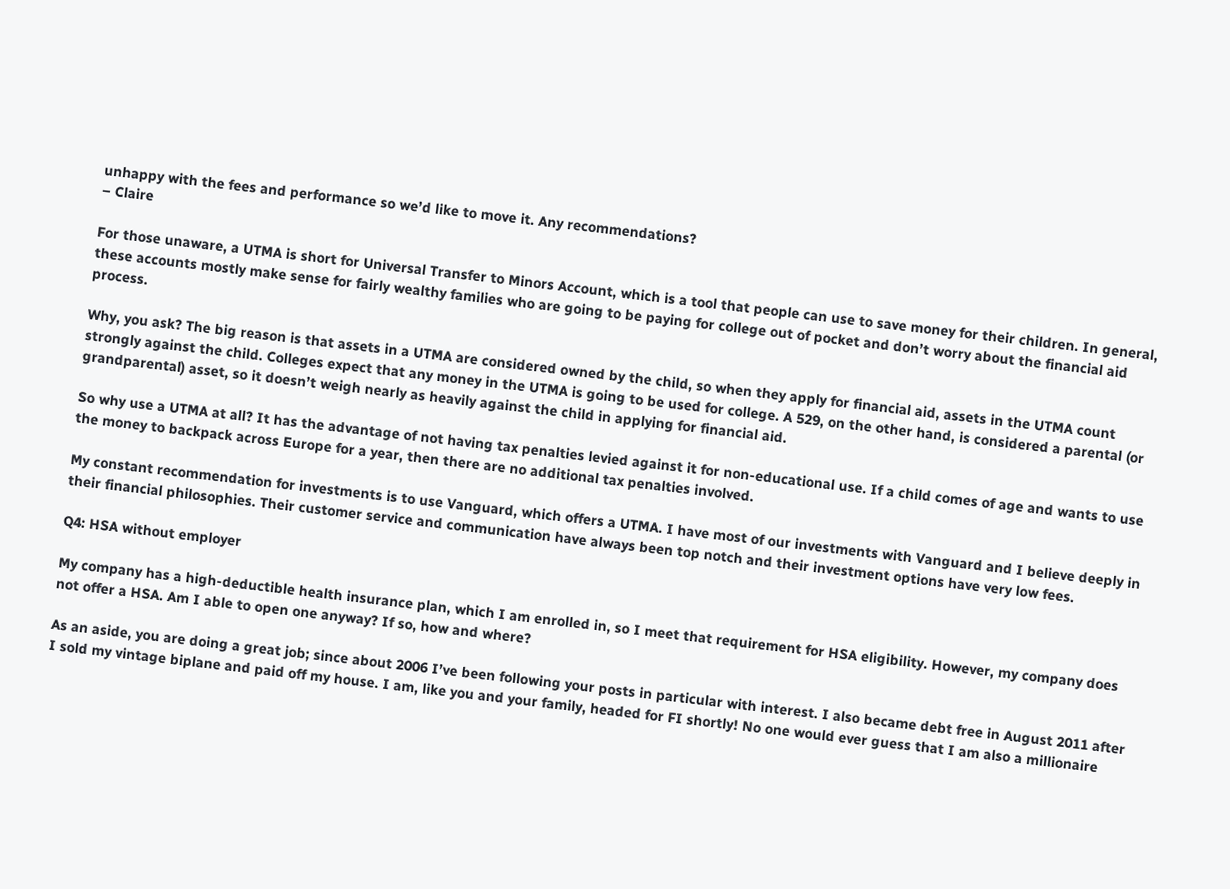unhappy with the fees and performance so we’d like to move it. Any recommendations?
– Claire

For those unaware, a UTMA is short for Universal Transfer to Minors Account, which is a tool that people can use to save money for their children. In general, these accounts mostly make sense for fairly wealthy families who are going to be paying for college out of pocket and don’t worry about the financial aid process.

Why, you ask? The big reason is that assets in a UTMA are considered owned by the child, so when they apply for financial aid, assets in the UTMA count strongly against the child. Colleges expect that any money in the UTMA is going to be used for college. A 529, on the other hand, is considered a parental (or grandparental) asset, so it doesn’t weigh nearly as heavily against the child in applying for financial aid.

So why use a UTMA at all? It has the advantage of not having tax penalties levied against it for non-educational use. If a child comes of age and wants to use the money to backpack across Europe for a year, then there are no additional tax penalties involved.

My constant recommendation for investments is to use Vanguard, which offers a UTMA. I have most of our investments with Vanguard and I believe deeply in their financial philosophies. Their customer service and communication have always been top notch and their investment options have very low fees.

Q4: HSA without employer

My company has a high-deductible health insurance plan, which I am enrolled in, so I meet that requirement for HSA eligibility. However, my company does not offer a HSA. Am I able to open one anyway? If so, how and where?

As an aside, you are doing a great job; since about 2006 I’ve been following your posts in particular with interest. I also became debt free in August 2011 after I sold my vintage biplane and paid off my house. I am, like you and your family, headed for FI shortly! No one would ever guess that I am also a millionaire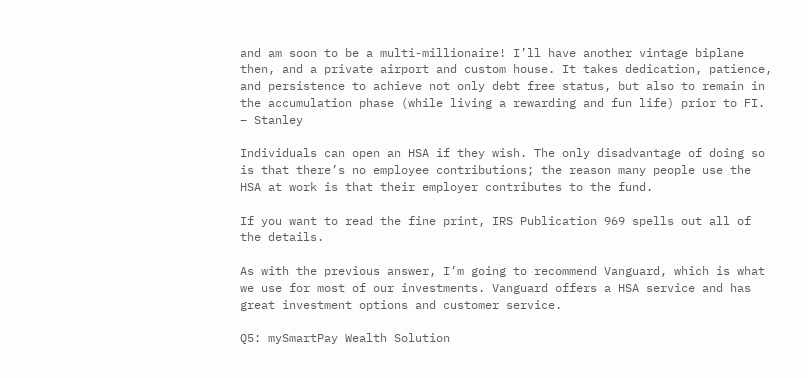and am soon to be a multi-millionaire! I’ll have another vintage biplane then, and a private airport and custom house. It takes dedication, patience, and persistence to achieve not only debt free status, but also to remain in the accumulation phase (while living a rewarding and fun life) prior to FI.
– Stanley

Individuals can open an HSA if they wish. The only disadvantage of doing so is that there’s no employee contributions; the reason many people use the HSA at work is that their employer contributes to the fund.

If you want to read the fine print, IRS Publication 969 spells out all of the details.

As with the previous answer, I’m going to recommend Vanguard, which is what we use for most of our investments. Vanguard offers a HSA service and has great investment options and customer service.

Q5: mySmartPay Wealth Solution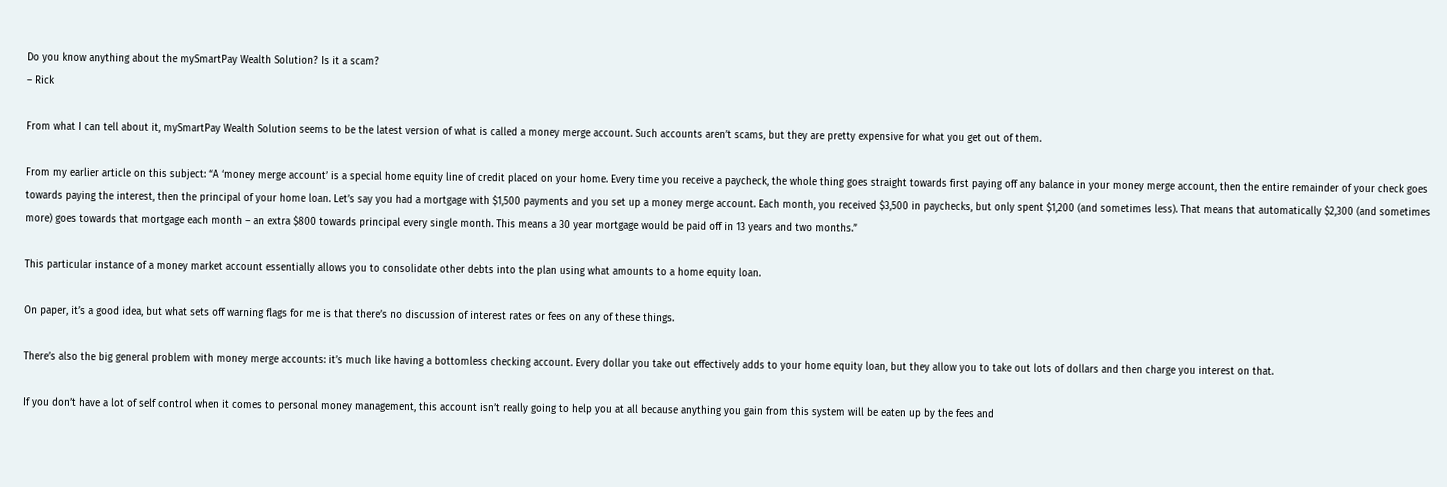Do you know anything about the mySmartPay Wealth Solution? Is it a scam?
– Rick

From what I can tell about it, mySmartPay Wealth Solution seems to be the latest version of what is called a money merge account. Such accounts aren’t scams, but they are pretty expensive for what you get out of them.

From my earlier article on this subject: “A ‘money merge account’ is a special home equity line of credit placed on your home. Every time you receive a paycheck, the whole thing goes straight towards first paying off any balance in your money merge account, then the entire remainder of your check goes towards paying the interest, then the principal of your home loan. Let’s say you had a mortgage with $1,500 payments and you set up a money merge account. Each month, you received $3,500 in paychecks, but only spent $1,200 (and sometimes less). That means that automatically $2,300 (and sometimes more) goes towards that mortgage each month – an extra $800 towards principal every single month. This means a 30 year mortgage would be paid off in 13 years and two months.”

This particular instance of a money market account essentially allows you to consolidate other debts into the plan using what amounts to a home equity loan.

On paper, it’s a good idea, but what sets off warning flags for me is that there’s no discussion of interest rates or fees on any of these things.

There’s also the big general problem with money merge accounts: it’s much like having a bottomless checking account. Every dollar you take out effectively adds to your home equity loan, but they allow you to take out lots of dollars and then charge you interest on that.

If you don’t have a lot of self control when it comes to personal money management, this account isn’t really going to help you at all because anything you gain from this system will be eaten up by the fees and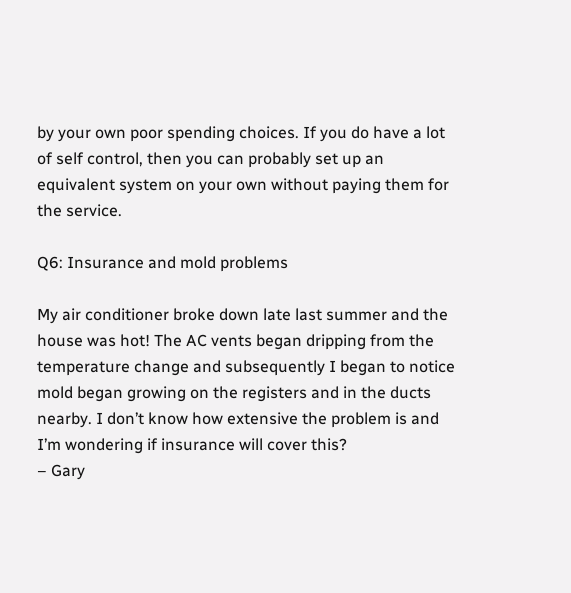by your own poor spending choices. If you do have a lot of self control, then you can probably set up an equivalent system on your own without paying them for the service.

Q6: Insurance and mold problems

My air conditioner broke down late last summer and the house was hot! The AC vents began dripping from the temperature change and subsequently I began to notice mold began growing on the registers and in the ducts nearby. I don’t know how extensive the problem is and I’m wondering if insurance will cover this?
– Gary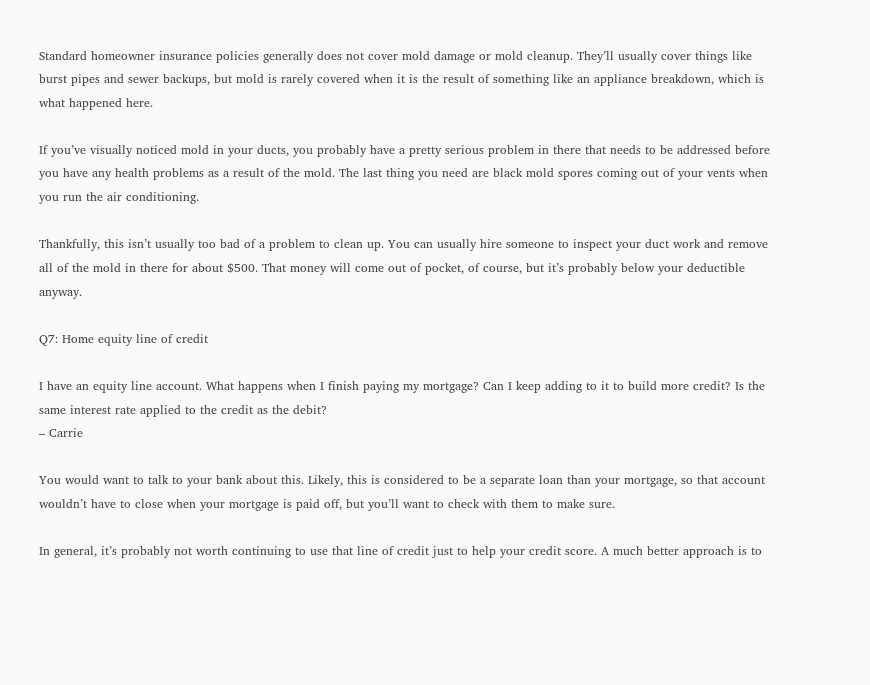Standard homeowner insurance policies generally does not cover mold damage or mold cleanup. They’ll usually cover things like burst pipes and sewer backups, but mold is rarely covered when it is the result of something like an appliance breakdown, which is what happened here.

If you’ve visually noticed mold in your ducts, you probably have a pretty serious problem in there that needs to be addressed before you have any health problems as a result of the mold. The last thing you need are black mold spores coming out of your vents when you run the air conditioning.

Thankfully, this isn’t usually too bad of a problem to clean up. You can usually hire someone to inspect your duct work and remove all of the mold in there for about $500. That money will come out of pocket, of course, but it’s probably below your deductible anyway.

Q7: Home equity line of credit

I have an equity line account. What happens when I finish paying my mortgage? Can I keep adding to it to build more credit? Is the same interest rate applied to the credit as the debit?
– Carrie

You would want to talk to your bank about this. Likely, this is considered to be a separate loan than your mortgage, so that account wouldn’t have to close when your mortgage is paid off, but you’ll want to check with them to make sure.

In general, it’s probably not worth continuing to use that line of credit just to help your credit score. A much better approach is to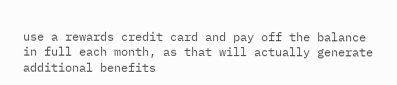use a rewards credit card and pay off the balance in full each month, as that will actually generate additional benefits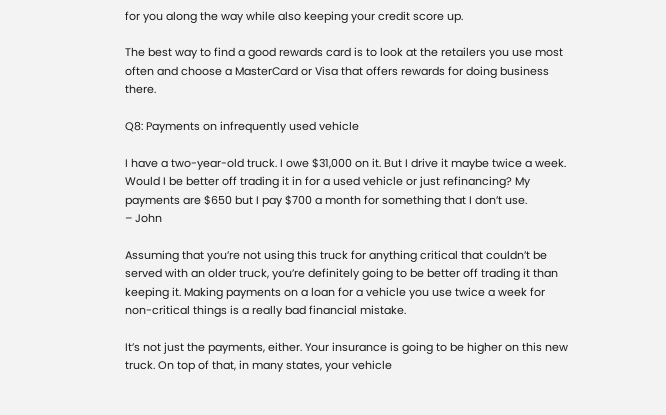for you along the way while also keeping your credit score up.

The best way to find a good rewards card is to look at the retailers you use most often and choose a MasterCard or Visa that offers rewards for doing business there.

Q8: Payments on infrequently used vehicle

I have a two-year-old truck. I owe $31,000 on it. But I drive it maybe twice a week. Would I be better off trading it in for a used vehicle or just refinancing? My payments are $650 but I pay $700 a month for something that I don’t use.
– John

Assuming that you’re not using this truck for anything critical that couldn’t be served with an older truck, you’re definitely going to be better off trading it than keeping it. Making payments on a loan for a vehicle you use twice a week for non-critical things is a really bad financial mistake.

It’s not just the payments, either. Your insurance is going to be higher on this new truck. On top of that, in many states, your vehicle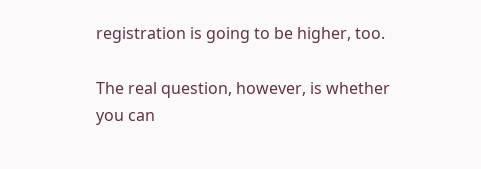registration is going to be higher, too.

The real question, however, is whether you can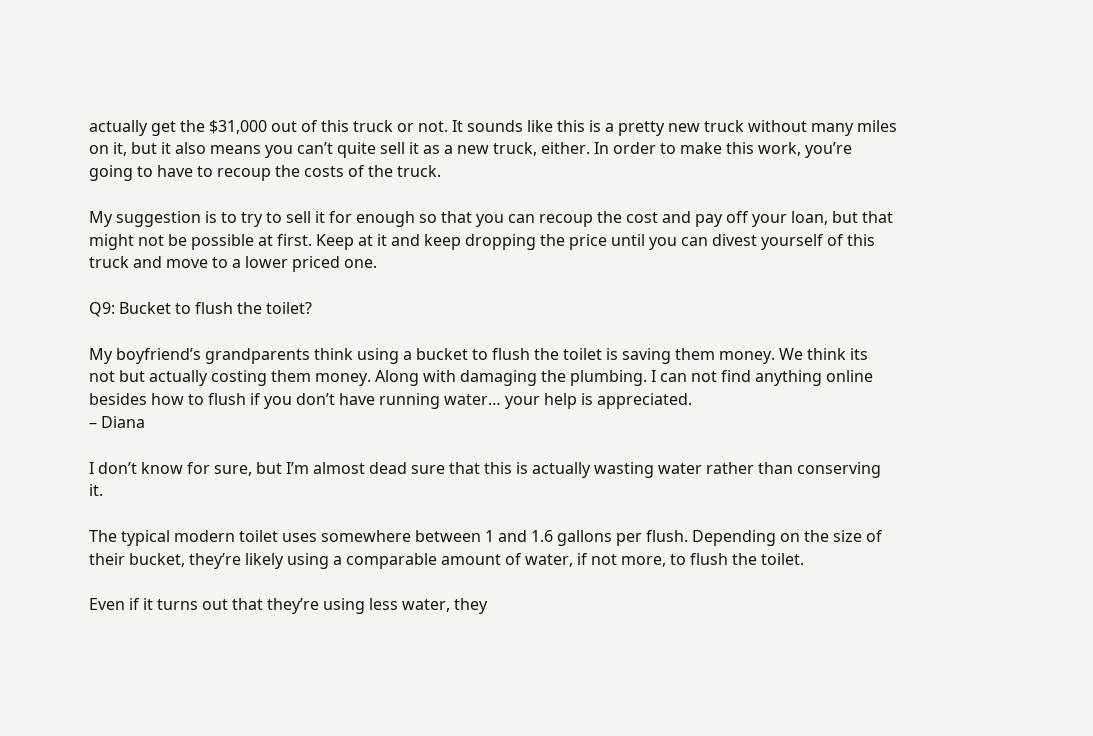actually get the $31,000 out of this truck or not. It sounds like this is a pretty new truck without many miles on it, but it also means you can’t quite sell it as a new truck, either. In order to make this work, you’re going to have to recoup the costs of the truck.

My suggestion is to try to sell it for enough so that you can recoup the cost and pay off your loan, but that might not be possible at first. Keep at it and keep dropping the price until you can divest yourself of this truck and move to a lower priced one.

Q9: Bucket to flush the toilet?

My boyfriend’s grandparents think using a bucket to flush the toilet is saving them money. We think its not but actually costing them money. Along with damaging the plumbing. I can not find anything online besides how to flush if you don’t have running water… your help is appreciated.
– Diana

I don’t know for sure, but I’m almost dead sure that this is actually wasting water rather than conserving it.

The typical modern toilet uses somewhere between 1 and 1.6 gallons per flush. Depending on the size of their bucket, they’re likely using a comparable amount of water, if not more, to flush the toilet.

Even if it turns out that they’re using less water, they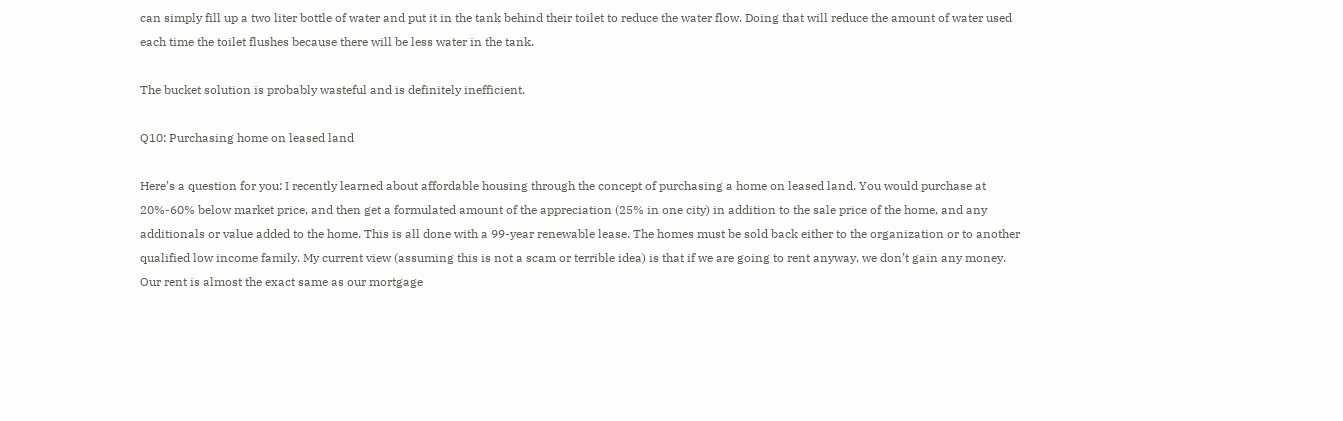can simply fill up a two liter bottle of water and put it in the tank behind their toilet to reduce the water flow. Doing that will reduce the amount of water used each time the toilet flushes because there will be less water in the tank.

The bucket solution is probably wasteful and is definitely inefficient.

Q10: Purchasing home on leased land

Here’s a question for you: I recently learned about affordable housing through the concept of purchasing a home on leased land. You would purchase at 20%-60% below market price, and then get a formulated amount of the appreciation (25% in one city) in addition to the sale price of the home, and any additionals or value added to the home. This is all done with a 99-year renewable lease. The homes must be sold back either to the organization or to another qualified low income family. My current view (assuming this is not a scam or terrible idea) is that if we are going to rent anyway, we don’t gain any money. Our rent is almost the exact same as our mortgage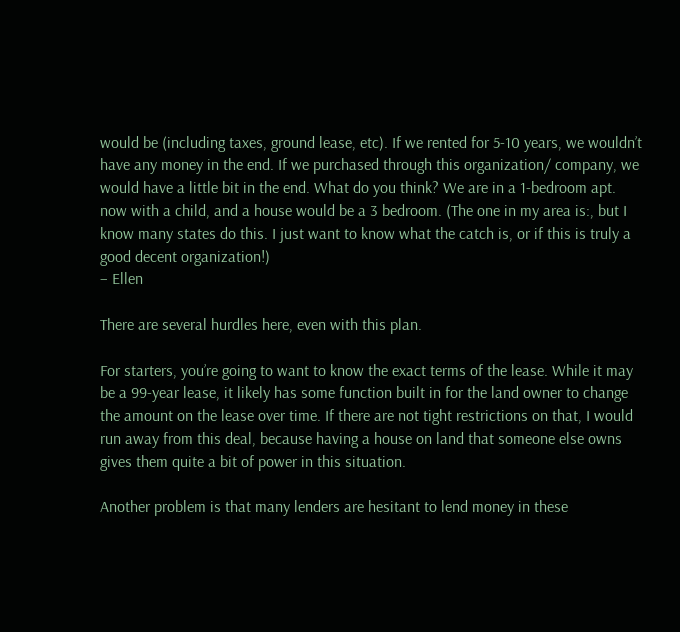would be (including taxes, ground lease, etc). If we rented for 5-10 years, we wouldn’t have any money in the end. If we purchased through this organization/ company, we would have a little bit in the end. What do you think? We are in a 1-bedroom apt. now with a child, and a house would be a 3 bedroom. (The one in my area is:, but I know many states do this. I just want to know what the catch is, or if this is truly a good decent organization!)
– Ellen

There are several hurdles here, even with this plan.

For starters, you’re going to want to know the exact terms of the lease. While it may be a 99-year lease, it likely has some function built in for the land owner to change the amount on the lease over time. If there are not tight restrictions on that, I would run away from this deal, because having a house on land that someone else owns gives them quite a bit of power in this situation.

Another problem is that many lenders are hesitant to lend money in these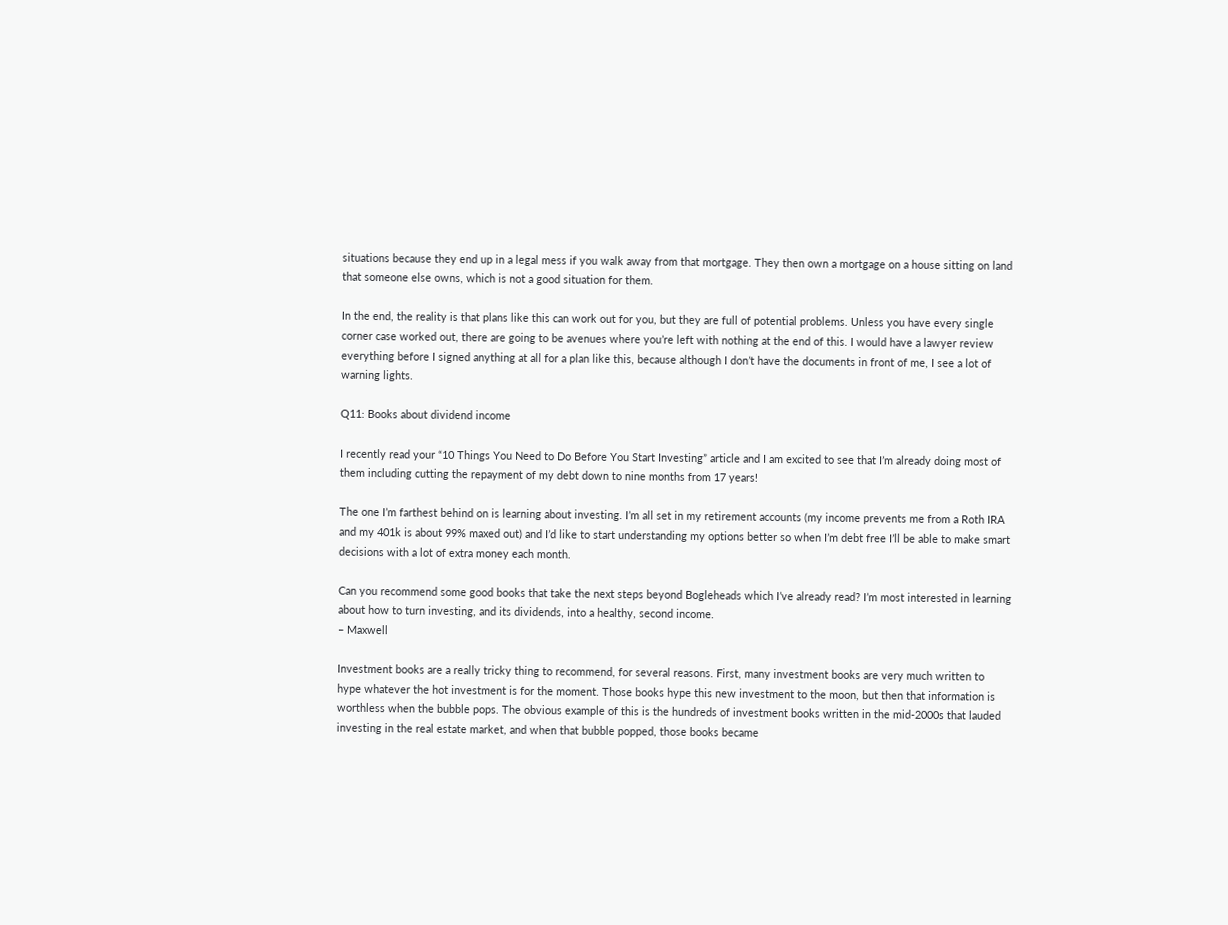situations because they end up in a legal mess if you walk away from that mortgage. They then own a mortgage on a house sitting on land that someone else owns, which is not a good situation for them.

In the end, the reality is that plans like this can work out for you, but they are full of potential problems. Unless you have every single corner case worked out, there are going to be avenues where you’re left with nothing at the end of this. I would have a lawyer review everything before I signed anything at all for a plan like this, because although I don’t have the documents in front of me, I see a lot of warning lights.

Q11: Books about dividend income

I recently read your “10 Things You Need to Do Before You Start Investing” article and I am excited to see that I’m already doing most of them including cutting the repayment of my debt down to nine months from 17 years!

The one I’m farthest behind on is learning about investing. I’m all set in my retirement accounts (my income prevents me from a Roth IRA and my 401k is about 99% maxed out) and I’d like to start understanding my options better so when I’m debt free I’ll be able to make smart decisions with a lot of extra money each month.

Can you recommend some good books that take the next steps beyond Bogleheads which I’ve already read? I’m most interested in learning about how to turn investing, and its dividends, into a healthy, second income.
– Maxwell

Investment books are a really tricky thing to recommend, for several reasons. First, many investment books are very much written to hype whatever the hot investment is for the moment. Those books hype this new investment to the moon, but then that information is worthless when the bubble pops. The obvious example of this is the hundreds of investment books written in the mid-2000s that lauded investing in the real estate market, and when that bubble popped, those books became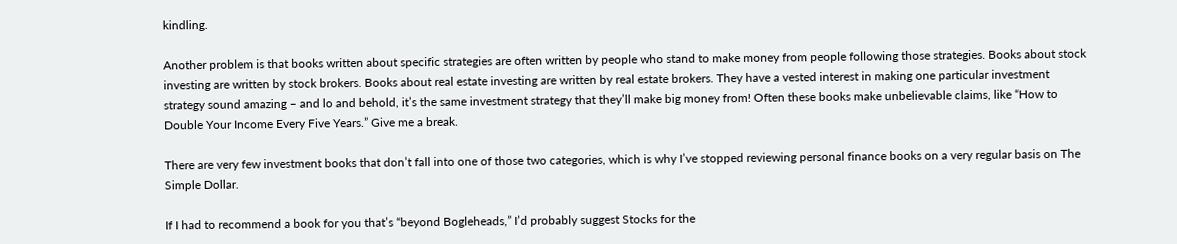kindling.

Another problem is that books written about specific strategies are often written by people who stand to make money from people following those strategies. Books about stock investing are written by stock brokers. Books about real estate investing are written by real estate brokers. They have a vested interest in making one particular investment strategy sound amazing – and lo and behold, it’s the same investment strategy that they’ll make big money from! Often these books make unbelievable claims, like “How to Double Your Income Every Five Years.” Give me a break.

There are very few investment books that don’t fall into one of those two categories, which is why I’ve stopped reviewing personal finance books on a very regular basis on The Simple Dollar.

If I had to recommend a book for you that’s “beyond Bogleheads,” I’d probably suggest Stocks for the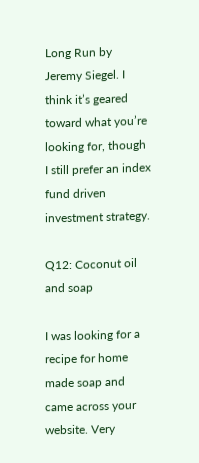Long Run by Jeremy Siegel. I think it’s geared toward what you’re looking for, though I still prefer an index fund driven investment strategy.

Q12: Coconut oil and soap

I was looking for a recipe for home made soap and came across your website. Very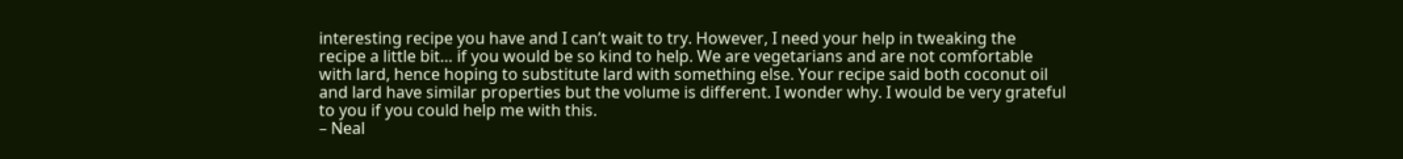interesting recipe you have and I can’t wait to try. However, I need your help in tweaking the recipe a little bit… if you would be so kind to help. We are vegetarians and are not comfortable with lard, hence hoping to substitute lard with something else. Your recipe said both coconut oil and lard have similar properties but the volume is different. I wonder why. I would be very grateful to you if you could help me with this.
– Neal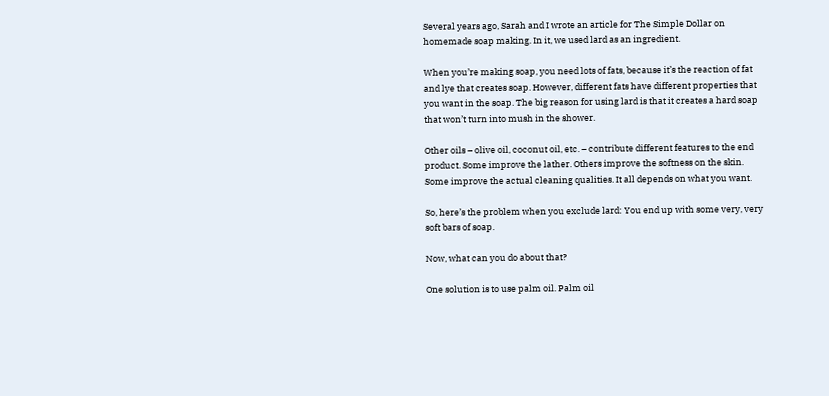Several years ago, Sarah and I wrote an article for The Simple Dollar on homemade soap making. In it, we used lard as an ingredient.

When you’re making soap, you need lots of fats, because it’s the reaction of fat and lye that creates soap. However, different fats have different properties that you want in the soap. The big reason for using lard is that it creates a hard soap that won’t turn into mush in the shower.

Other oils – olive oil, coconut oil, etc. – contribute different features to the end product. Some improve the lather. Others improve the softness on the skin. Some improve the actual cleaning qualities. It all depends on what you want.

So, here’s the problem when you exclude lard: You end up with some very, very soft bars of soap.

Now, what can you do about that?

One solution is to use palm oil. Palm oil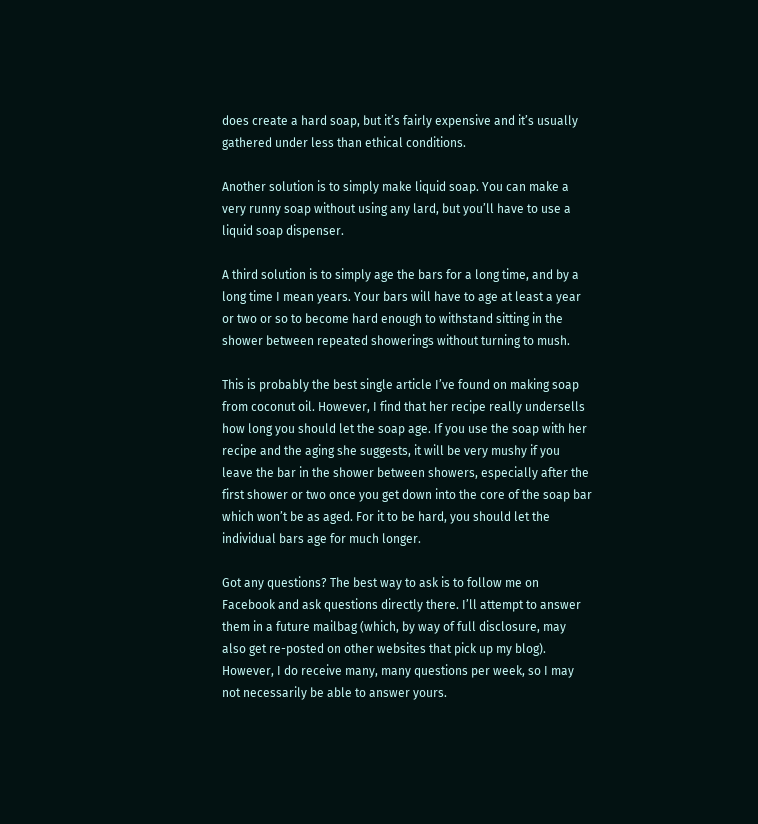does create a hard soap, but it’s fairly expensive and it’s usually gathered under less than ethical conditions.

Another solution is to simply make liquid soap. You can make a very runny soap without using any lard, but you’ll have to use a liquid soap dispenser.

A third solution is to simply age the bars for a long time, and by a long time I mean years. Your bars will have to age at least a year or two or so to become hard enough to withstand sitting in the shower between repeated showerings without turning to mush.

This is probably the best single article I’ve found on making soap from coconut oil. However, I find that her recipe really undersells how long you should let the soap age. If you use the soap with her recipe and the aging she suggests, it will be very mushy if you leave the bar in the shower between showers, especially after the first shower or two once you get down into the core of the soap bar which won’t be as aged. For it to be hard, you should let the individual bars age for much longer.

Got any questions? The best way to ask is to follow me on Facebook and ask questions directly there. I’ll attempt to answer them in a future mailbag (which, by way of full disclosure, may also get re-posted on other websites that pick up my blog). However, I do receive many, many questions per week, so I may not necessarily be able to answer yours.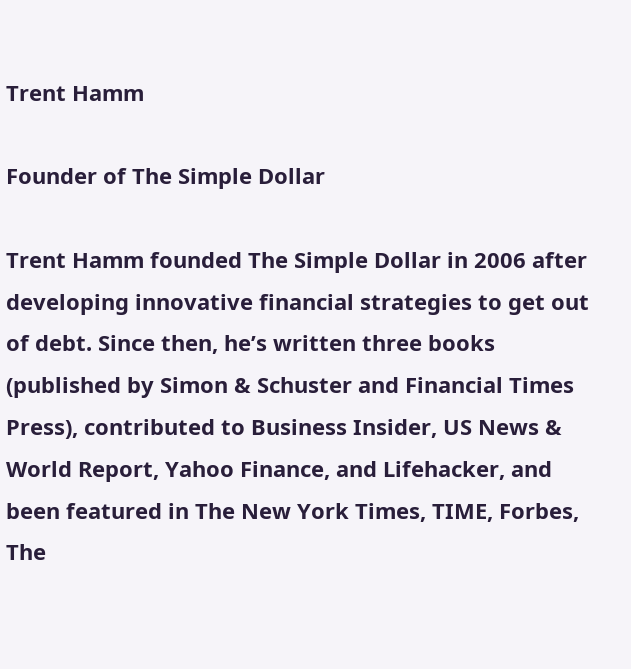Trent Hamm

Founder of The Simple Dollar

Trent Hamm founded The Simple Dollar in 2006 after developing innovative financial strategies to get out of debt. Since then, he’s written three books (published by Simon & Schuster and Financial Times Press), contributed to Business Insider, US News & World Report, Yahoo Finance, and Lifehacker, and been featured in The New York Times, TIME, Forbes, The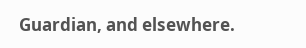Guardian, and elsewhere.